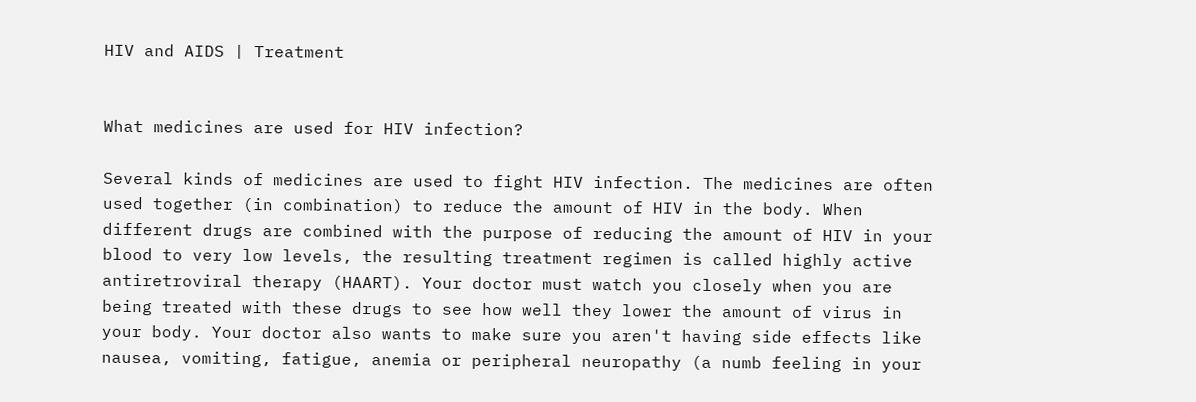HIV and AIDS | Treatment


What medicines are used for HIV infection?

Several kinds of medicines are used to fight HIV infection. The medicines are often used together (in combination) to reduce the amount of HIV in the body. When different drugs are combined with the purpose of reducing the amount of HIV in your blood to very low levels, the resulting treatment regimen is called highly active antiretroviral therapy (HAART). Your doctor must watch you closely when you are being treated with these drugs to see how well they lower the amount of virus in your body. Your doctor also wants to make sure you aren't having side effects like nausea, vomiting, fatigue, anemia or peripheral neuropathy (a numb feeling in your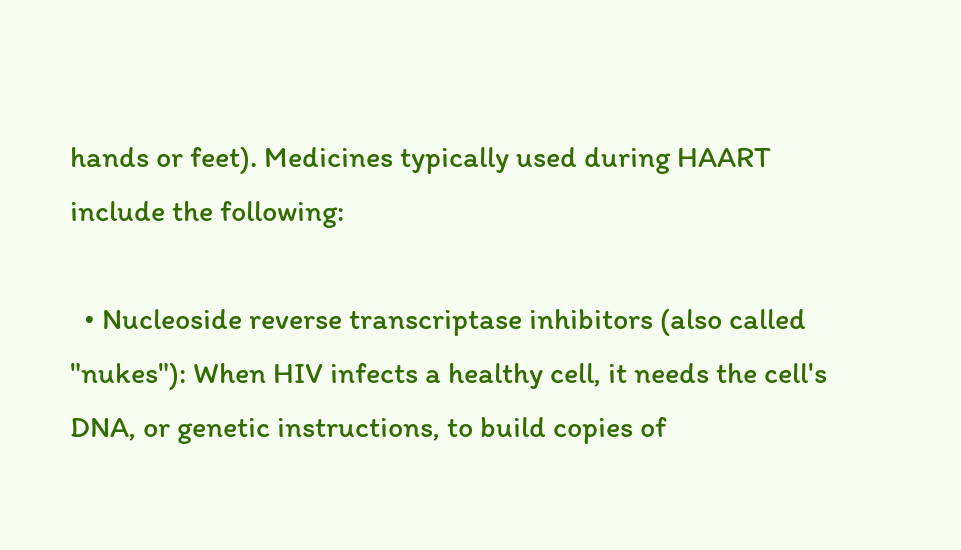hands or feet). Medicines typically used during HAART include the following:

  • Nucleoside reverse transcriptase inhibitors (also called "nukes"): When HIV infects a healthy cell, it needs the cell's DNA, or genetic instructions, to build copies of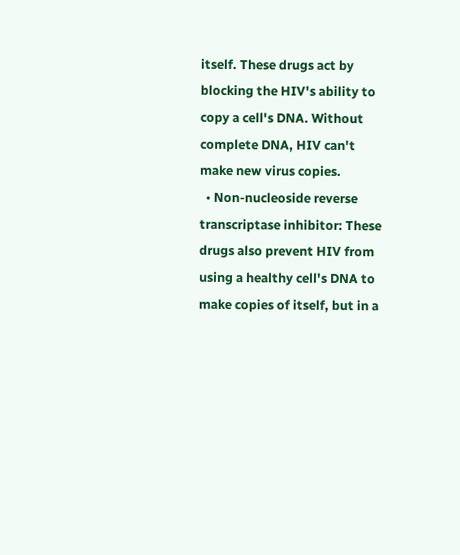itself. These drugs act by blocking the HIV's ability to copy a cell's DNA. Without complete DNA, HIV can't make new virus copies.
  • Non-nucleoside reverse transcriptase inhibitor: These drugs also prevent HIV from using a healthy cell's DNA to make copies of itself, but in a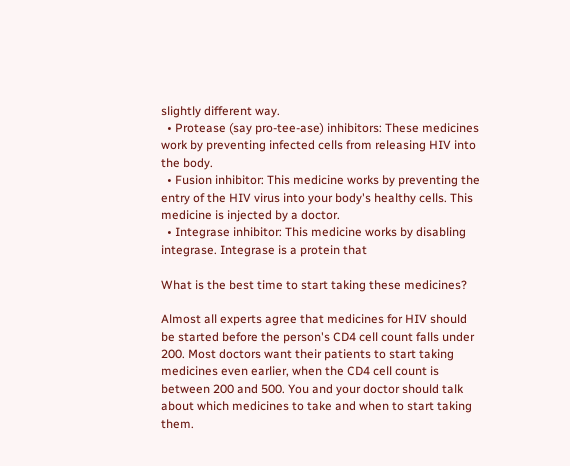slightly different way.
  • Protease (say pro-tee-ase) inhibitors: These medicines work by preventing infected cells from releasing HIV into the body.
  • Fusion inhibitor: This medicine works by preventing the entry of the HIV virus into your body's healthy cells. This medicine is injected by a doctor.
  • Integrase inhibitor: This medicine works by disabling integrase. Integrase is a protein that

What is the best time to start taking these medicines?

Almost all experts agree that medicines for HIV should be started before the person's CD4 cell count falls under 200. Most doctors want their patients to start taking medicines even earlier, when the CD4 cell count is between 200 and 500. You and your doctor should talk about which medicines to take and when to start taking them.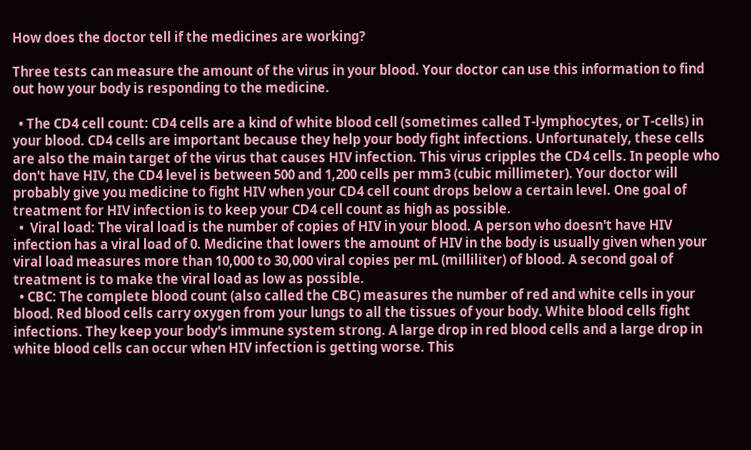How does the doctor tell if the medicines are working?

Three tests can measure the amount of the virus in your blood. Your doctor can use this information to find out how your body is responding to the medicine.

  • The CD4 cell count: CD4 cells are a kind of white blood cell (sometimes called T-lymphocytes, or T-cells) in your blood. CD4 cells are important because they help your body fight infections. Unfortunately, these cells are also the main target of the virus that causes HIV infection. This virus cripples the CD4 cells. In people who don't have HIV, the CD4 level is between 500 and 1,200 cells per mm3 (cubic millimeter). Your doctor will probably give you medicine to fight HIV when your CD4 cell count drops below a certain level. One goal of treatment for HIV infection is to keep your CD4 cell count as high as possible.
  •  Viral load: The viral load is the number of copies of HIV in your blood. A person who doesn't have HIV infection has a viral load of 0. Medicine that lowers the amount of HIV in the body is usually given when your viral load measures more than 10,000 to 30,000 viral copies per mL (milliliter) of blood. A second goal of treatment is to make the viral load as low as possible.
  • CBC: The complete blood count (also called the CBC) measures the number of red and white cells in your blood. Red blood cells carry oxygen from your lungs to all the tissues of your body. White blood cells fight infections. They keep your body's immune system strong. A large drop in red blood cells and a large drop in white blood cells can occur when HIV infection is getting worse. This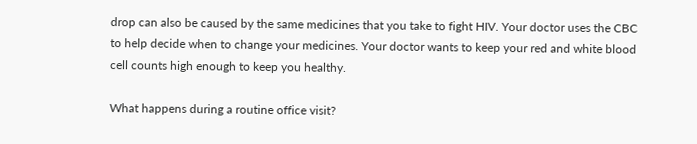drop can also be caused by the same medicines that you take to fight HIV. Your doctor uses the CBC to help decide when to change your medicines. Your doctor wants to keep your red and white blood cell counts high enough to keep you healthy.

What happens during a routine office visit?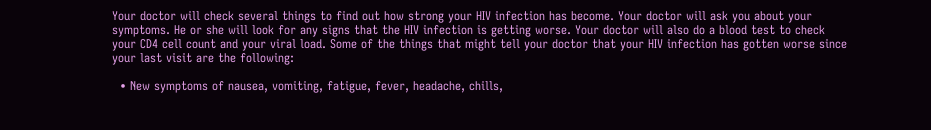Your doctor will check several things to find out how strong your HIV infection has become. Your doctor will ask you about your symptoms. He or she will look for any signs that the HIV infection is getting worse. Your doctor will also do a blood test to check your CD4 cell count and your viral load. Some of the things that might tell your doctor that your HIV infection has gotten worse since your last visit are the following:

  • New symptoms of nausea, vomiting, fatigue, fever, headache, chills,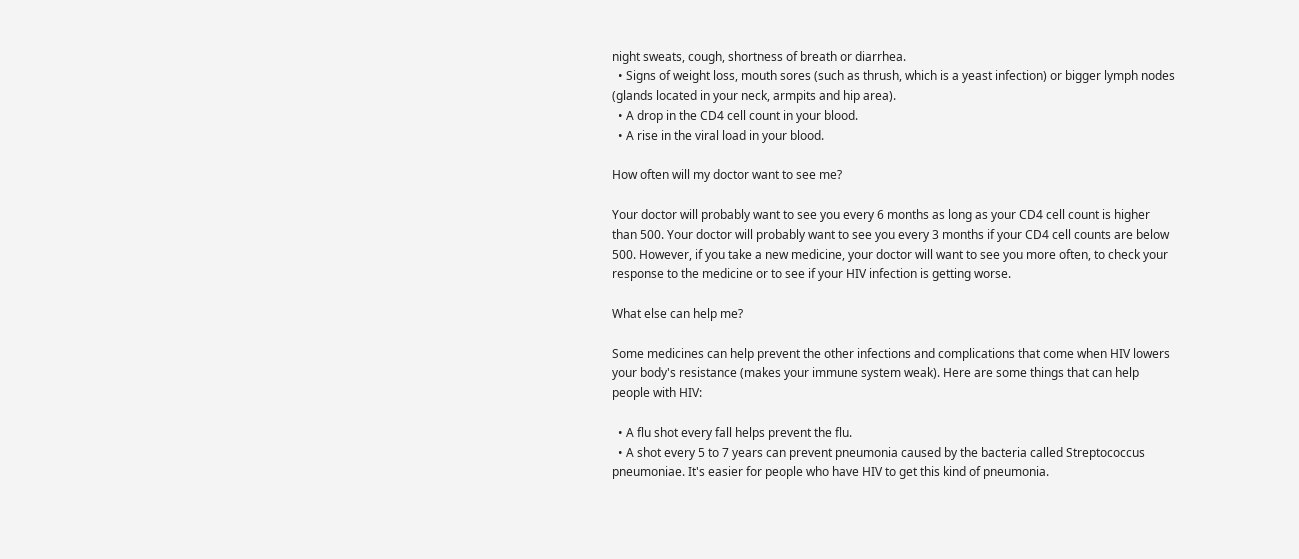night sweats, cough, shortness of breath or diarrhea.
  • Signs of weight loss, mouth sores (such as thrush, which is a yeast infection) or bigger lymph nodes (glands located in your neck, armpits and hip area).
  • A drop in the CD4 cell count in your blood.
  • A rise in the viral load in your blood.

How often will my doctor want to see me?

Your doctor will probably want to see you every 6 months as long as your CD4 cell count is higher than 500. Your doctor will probably want to see you every 3 months if your CD4 cell counts are below 500. However, if you take a new medicine, your doctor will want to see you more often, to check your response to the medicine or to see if your HIV infection is getting worse.

What else can help me?

Some medicines can help prevent the other infections and complications that come when HIV lowers your body's resistance (makes your immune system weak). Here are some things that can help people with HIV:

  • A flu shot every fall helps prevent the flu.
  • A shot every 5 to 7 years can prevent pneumonia caused by the bacteria called Streptococcus pneumoniae. It's easier for people who have HIV to get this kind of pneumonia.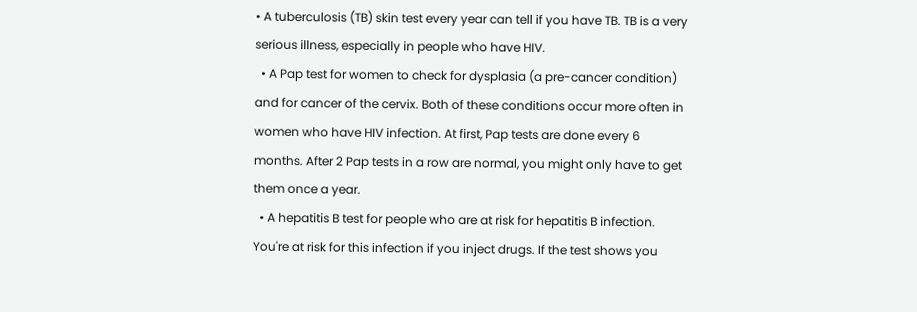• A tuberculosis (TB) skin test every year can tell if you have TB. TB is a very serious illness, especially in people who have HIV.
  • A Pap test for women to check for dysplasia (a pre-cancer condition) and for cancer of the cervix. Both of these conditions occur more often in women who have HIV infection. At first, Pap tests are done every 6 months. After 2 Pap tests in a row are normal, you might only have to get them once a year.
  • A hepatitis B test for people who are at risk for hepatitis B infection. You're at risk for this infection if you inject drugs. If the test shows you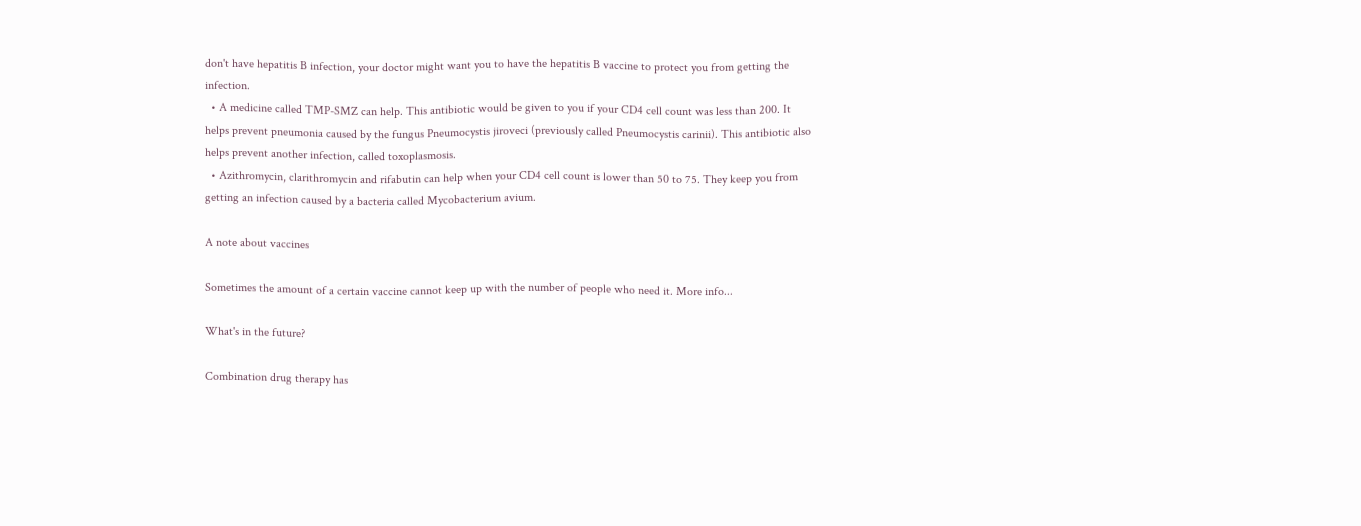don't have hepatitis B infection, your doctor might want you to have the hepatitis B vaccine to protect you from getting the infection.
  • A medicine called TMP-SMZ can help. This antibiotic would be given to you if your CD4 cell count was less than 200. It helps prevent pneumonia caused by the fungus Pneumocystis jiroveci (previously called Pneumocystis carinii). This antibiotic also helps prevent another infection, called toxoplasmosis.
  • Azithromycin, clarithromycin and rifabutin can help when your CD4 cell count is lower than 50 to 75. They keep you from getting an infection caused by a bacteria called Mycobacterium avium.

A note about vaccines

Sometimes the amount of a certain vaccine cannot keep up with the number of people who need it. More info...

What's in the future?

Combination drug therapy has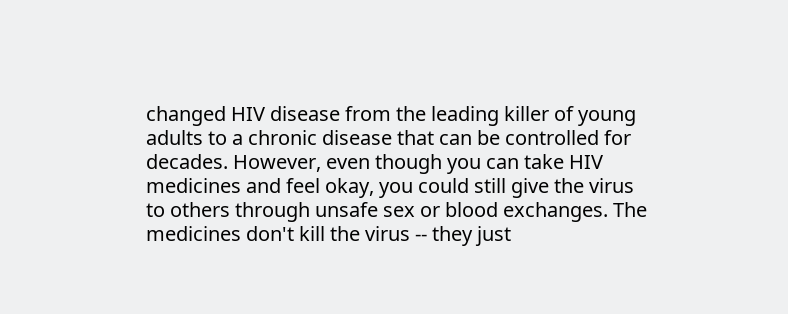changed HIV disease from the leading killer of young adults to a chronic disease that can be controlled for decades. However, even though you can take HIV medicines and feel okay, you could still give the virus to others through unsafe sex or blood exchanges. The medicines don't kill the virus -- they just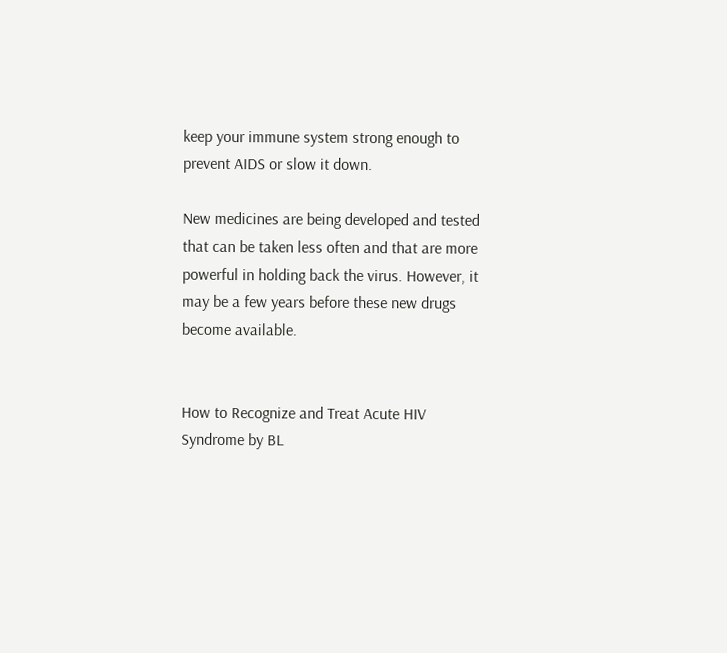keep your immune system strong enough to prevent AIDS or slow it down.

New medicines are being developed and tested that can be taken less often and that are more powerful in holding back the virus. However, it may be a few years before these new drugs become available.


How to Recognize and Treat Acute HIV Syndrome by BL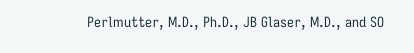Perlmutter, M.D., Ph.D., JB Glaser, M.D., and SO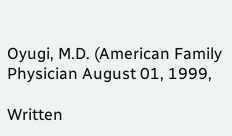Oyugi, M.D. (American Family Physician August 01, 1999,

Written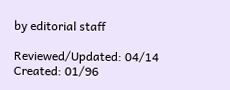by editorial staff

Reviewed/Updated: 04/14
Created: 01/96